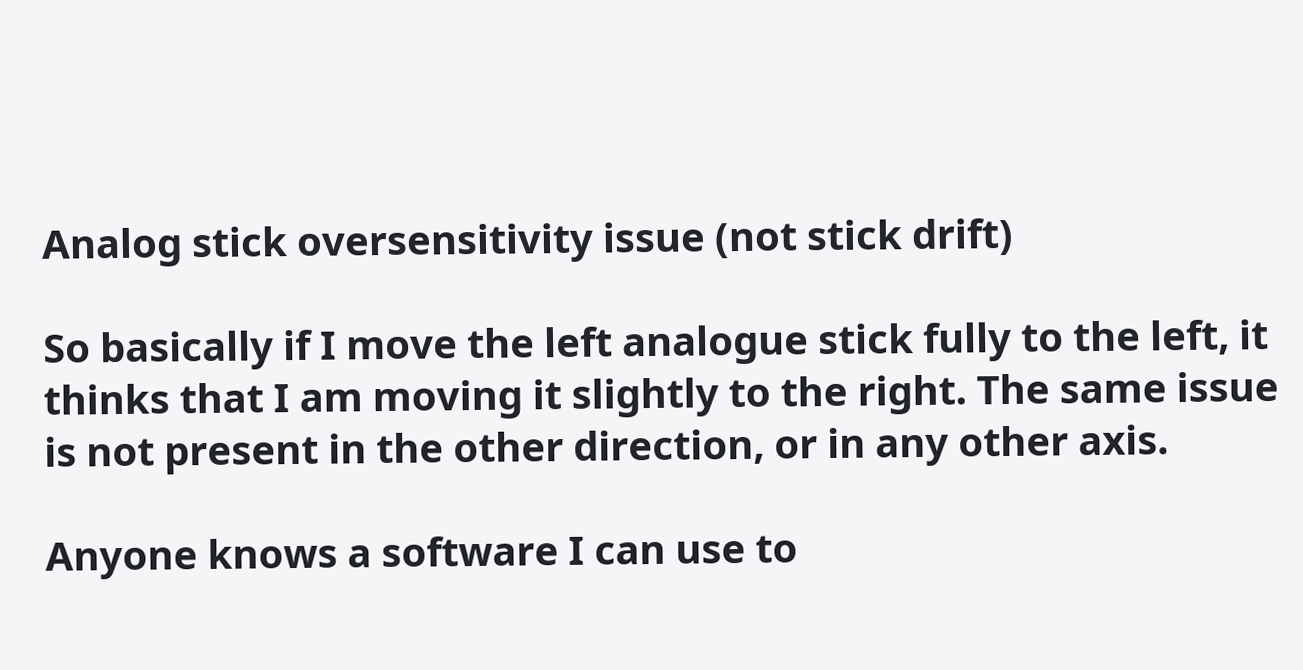Analog stick oversensitivity issue (not stick drift)

So basically if I move the left analogue stick fully to the left, it thinks that I am moving it slightly to the right. The same issue is not present in the other direction, or in any other axis.

Anyone knows a software I can use to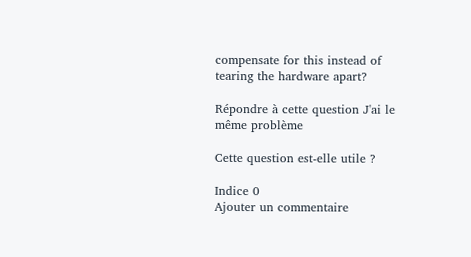compensate for this instead of tearing the hardware apart?

Répondre à cette question J'ai le même problème

Cette question est-elle utile ?

Indice 0
Ajouter un commentaire